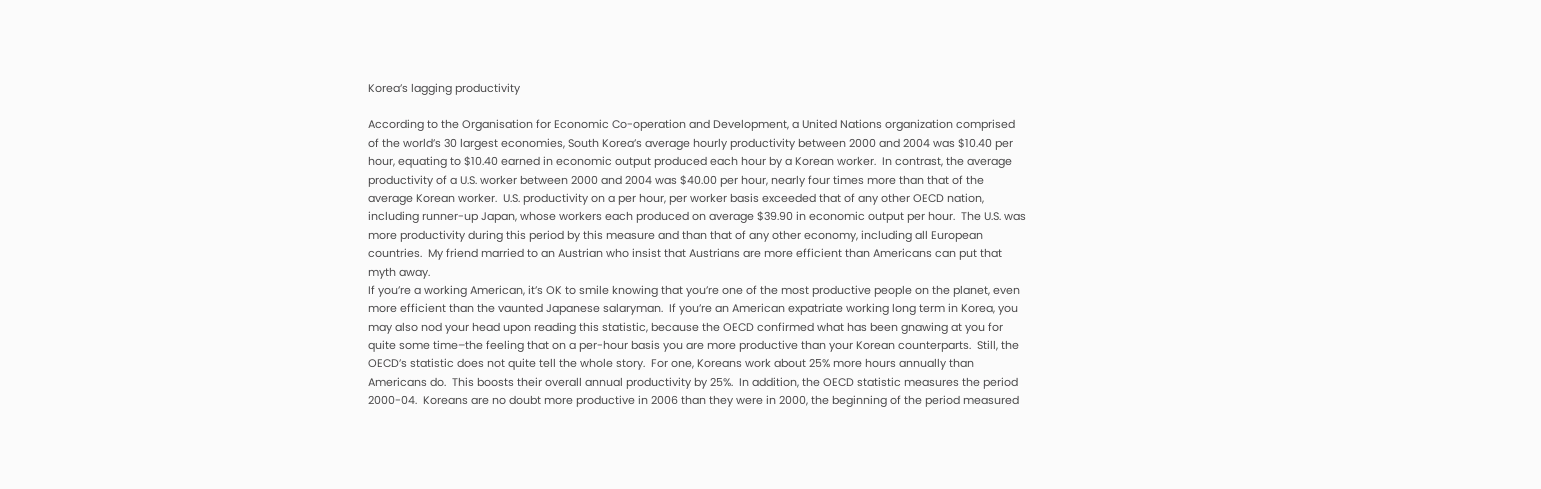Korea’s lagging productivity

According to the Organisation for Economic Co-operation and Development, a United Nations organization comprised of the world’s 30 largest economies, South Korea’s average hourly productivity between 2000 and 2004 was $10.40 per hour, equating to $10.40 earned in economic output produced each hour by a Korean worker.  In contrast, the average productivity of a U.S. worker between 2000 and 2004 was $40.00 per hour, nearly four times more than that of the average Korean worker.  U.S. productivity on a per hour, per worker basis exceeded that of any other OECD nation, including runner-up Japan, whose workers each produced on average $39.90 in economic output per hour.  The U.S. was more productivity during this period by this measure and than that of any other economy, including all European countries.  My friend married to an Austrian who insist that Austrians are more efficient than Americans can put that myth away.
If you’re a working American, it’s OK to smile knowing that you’re one of the most productive people on the planet, even more efficient than the vaunted Japanese salaryman.  If you’re an American expatriate working long term in Korea, you may also nod your head upon reading this statistic, because the OECD confirmed what has been gnawing at you for quite some time–the feeling that on a per-hour basis you are more productive than your Korean counterparts.  Still, the OECD’s statistic does not quite tell the whole story.  For one, Koreans work about 25% more hours annually than Americans do.  This boosts their overall annual productivity by 25%.  In addition, the OECD statistic measures the period 2000-04.  Koreans are no doubt more productive in 2006 than they were in 2000, the beginning of the period measured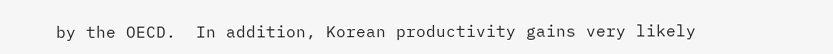by the OECD.  In addition, Korean productivity gains very likely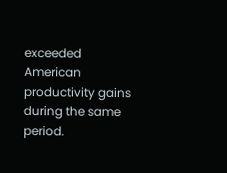exceeded American productivity gains during the same period.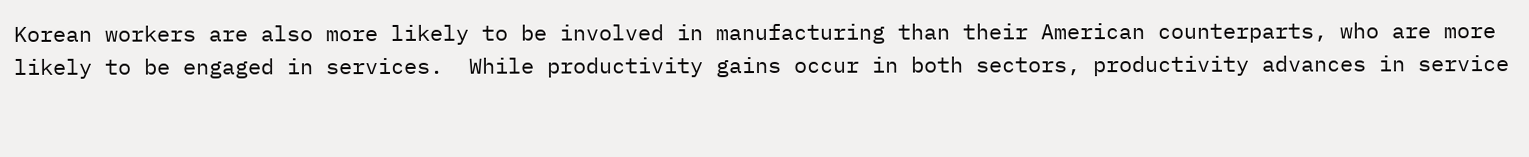Korean workers are also more likely to be involved in manufacturing than their American counterparts, who are more likely to be engaged in services.  While productivity gains occur in both sectors, productivity advances in service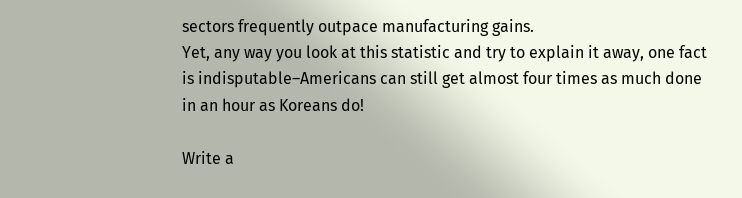sectors frequently outpace manufacturing gains.
Yet, any way you look at this statistic and try to explain it away, one fact is indisputable–Americans can still get almost four times as much done in an hour as Koreans do!

Write a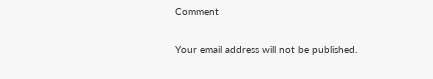Comment

Your email address will not be published.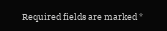Required fields are marked *